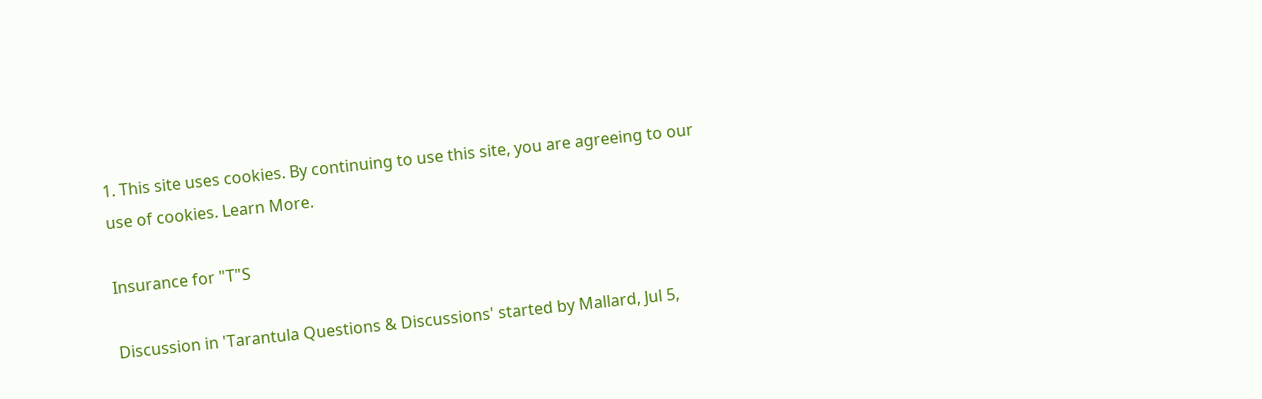1. This site uses cookies. By continuing to use this site, you are agreeing to our use of cookies. Learn More.

Insurance for "T"S

Discussion in 'Tarantula Questions & Discussions' started by Mallard, Jul 5,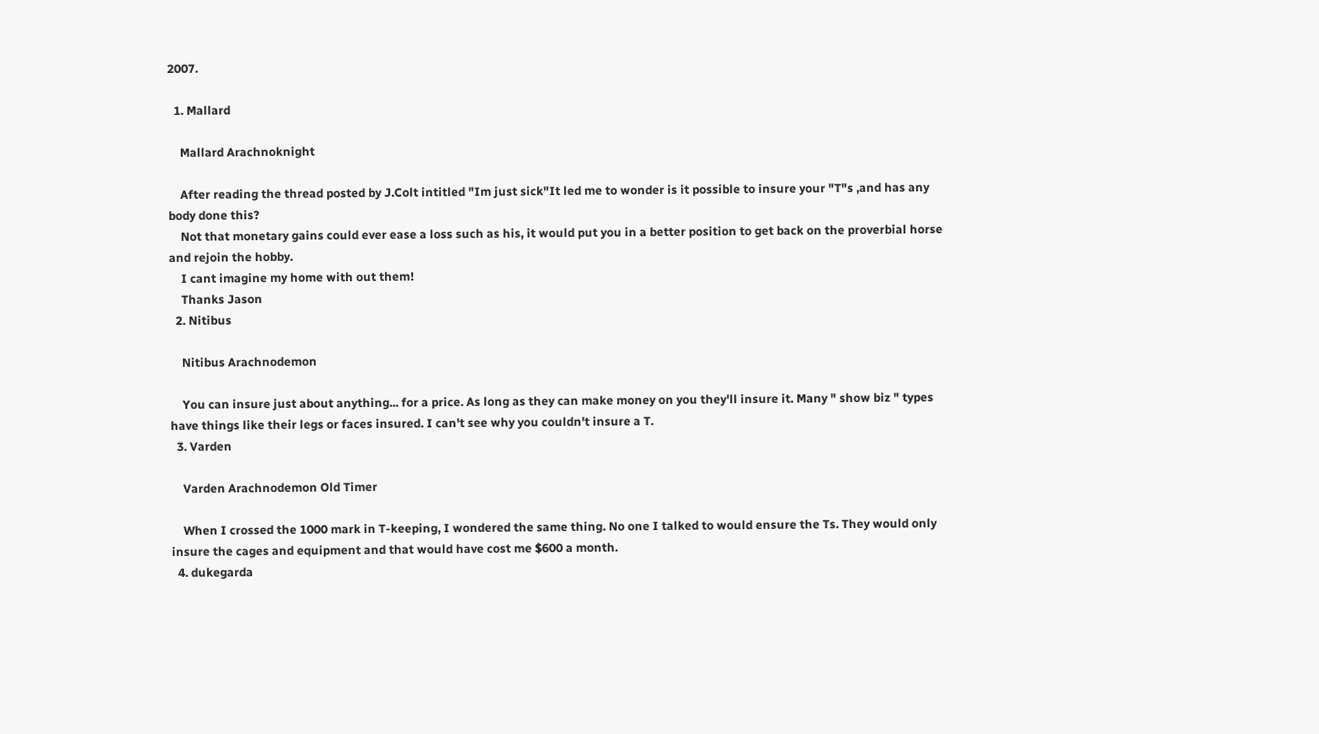2007.

  1. Mallard

    Mallard Arachnoknight

    After reading the thread posted by J.Colt intitled "Im just sick"It led me to wonder is it possible to insure your "T"s ,and has any body done this?
    Not that monetary gains could ever ease a loss such as his, it would put you in a better position to get back on the proverbial horse and rejoin the hobby.
    I cant imagine my home with out them!
    Thanks Jason
  2. Nitibus

    Nitibus Arachnodemon

    You can insure just about anything... for a price. As long as they can make money on you they'll insure it. Many " show biz " types have things like their legs or faces insured. I can't see why you couldn't insure a T.
  3. Varden

    Varden Arachnodemon Old Timer

    When I crossed the 1000 mark in T-keeping, I wondered the same thing. No one I talked to would ensure the Ts. They would only insure the cages and equipment and that would have cost me $600 a month.
  4. dukegarda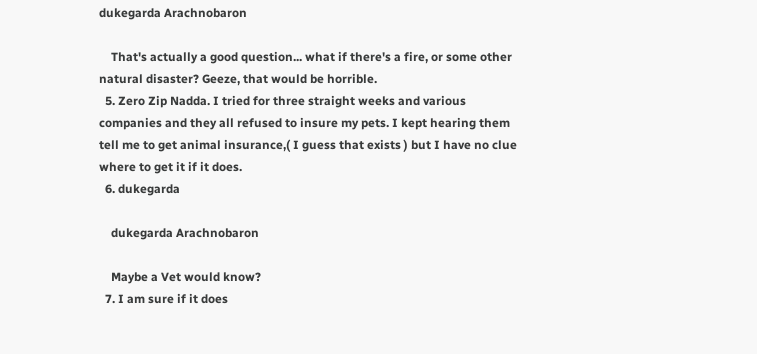dukegarda Arachnobaron

    That's actually a good question... what if there's a fire, or some other natural disaster? Geeze, that would be horrible.
  5. Zero Zip Nadda. I tried for three straight weeks and various companies and they all refused to insure my pets. I kept hearing them tell me to get animal insurance,( I guess that exists ) but I have no clue where to get it if it does.
  6. dukegarda

    dukegarda Arachnobaron

    Maybe a Vet would know?
  7. I am sure if it does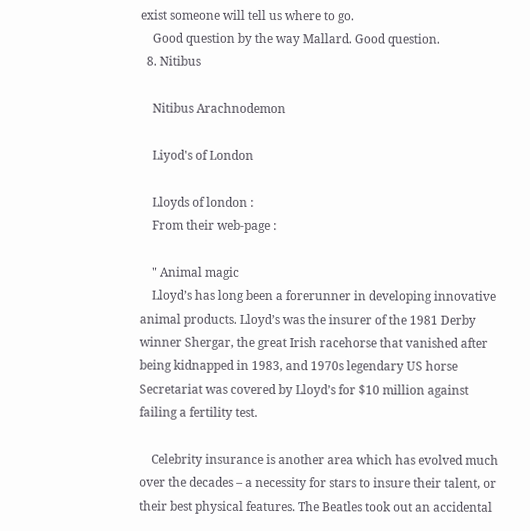exist someone will tell us where to go.
    Good question by the way Mallard. Good question.
  8. Nitibus

    Nitibus Arachnodemon

    Liyod's of London

    Lloyds of london :
    From their web-page :

    " Animal magic
    Lloyd’s has long been a forerunner in developing innovative animal products. Lloyd’s was the insurer of the 1981 Derby winner Shergar, the great Irish racehorse that vanished after being kidnapped in 1983, and 1970s legendary US horse Secretariat was covered by Lloyd’s for $10 million against failing a fertility test.

    Celebrity insurance is another area which has evolved much over the decades – a necessity for stars to insure their talent, or their best physical features. The Beatles took out an accidental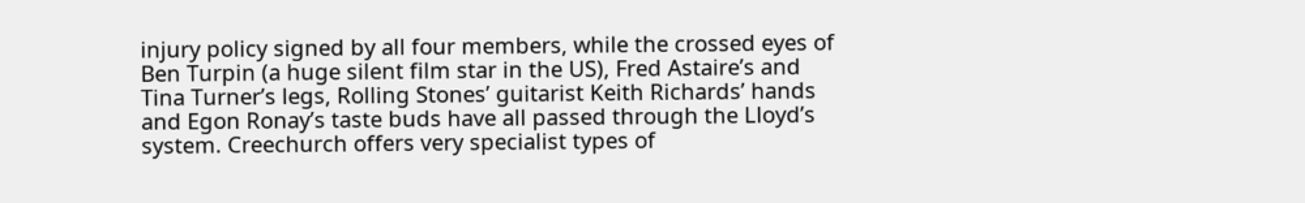injury policy signed by all four members, while the crossed eyes of Ben Turpin (a huge silent film star in the US), Fred Astaire’s and Tina Turner’s legs, Rolling Stones’ guitarist Keith Richards’ hands and Egon Ronay’s taste buds have all passed through the Lloyd’s system. Creechurch offers very specialist types of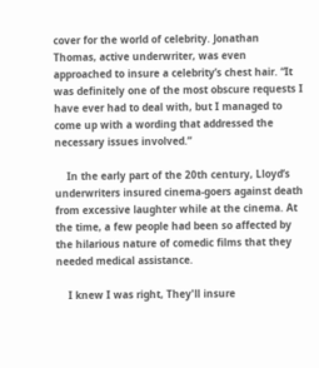cover for the world of celebrity. Jonathan Thomas, active underwriter, was even approached to insure a celebrity’s chest hair. “It was definitely one of the most obscure requests I have ever had to deal with, but I managed to come up with a wording that addressed the necessary issues involved.”

    In the early part of the 20th century, Lloyd’s underwriters insured cinema-goers against death from excessive laughter while at the cinema. At the time, a few people had been so affected by the hilarious nature of comedic films that they needed medical assistance.

    I knew I was right, They'll insure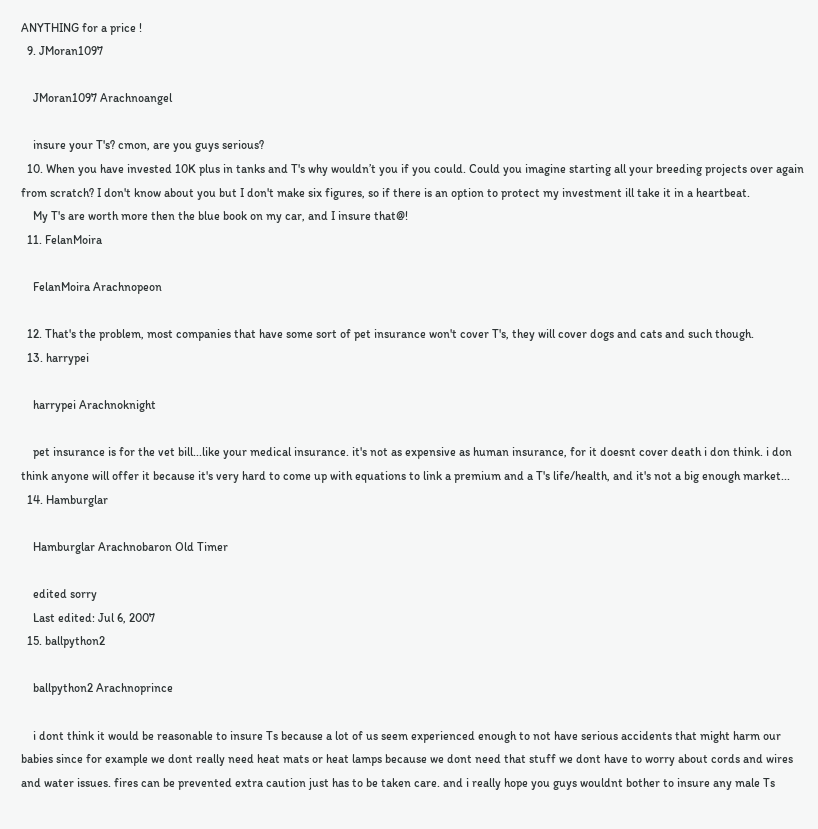ANYTHING for a price !
  9. JMoran1097

    JMoran1097 Arachnoangel

    insure your T's? cmon, are you guys serious?
  10. When you have invested 10K plus in tanks and T's why wouldn’t you if you could. Could you imagine starting all your breeding projects over again from scratch? I don't know about you but I don't make six figures, so if there is an option to protect my investment ill take it in a heartbeat.
    My T's are worth more then the blue book on my car, and I insure that@!
  11. FelanMoira

    FelanMoira Arachnopeon

  12. That's the problem, most companies that have some sort of pet insurance won't cover T's, they will cover dogs and cats and such though.
  13. harrypei

    harrypei Arachnoknight

    pet insurance is for the vet bill...like your medical insurance. it's not as expensive as human insurance, for it doesnt cover death i don think. i don think anyone will offer it because it's very hard to come up with equations to link a premium and a T's life/health, and it's not a big enough market...
  14. Hamburglar

    Hamburglar Arachnobaron Old Timer

    edited sorry
    Last edited: Jul 6, 2007
  15. ballpython2

    ballpython2 Arachnoprince

    i dont think it would be reasonable to insure Ts because a lot of us seem experienced enough to not have serious accidents that might harm our babies since for example we dont really need heat mats or heat lamps because we dont need that stuff we dont have to worry about cords and wires and water issues. fires can be prevented extra caution just has to be taken care. and i really hope you guys wouldnt bother to insure any male Ts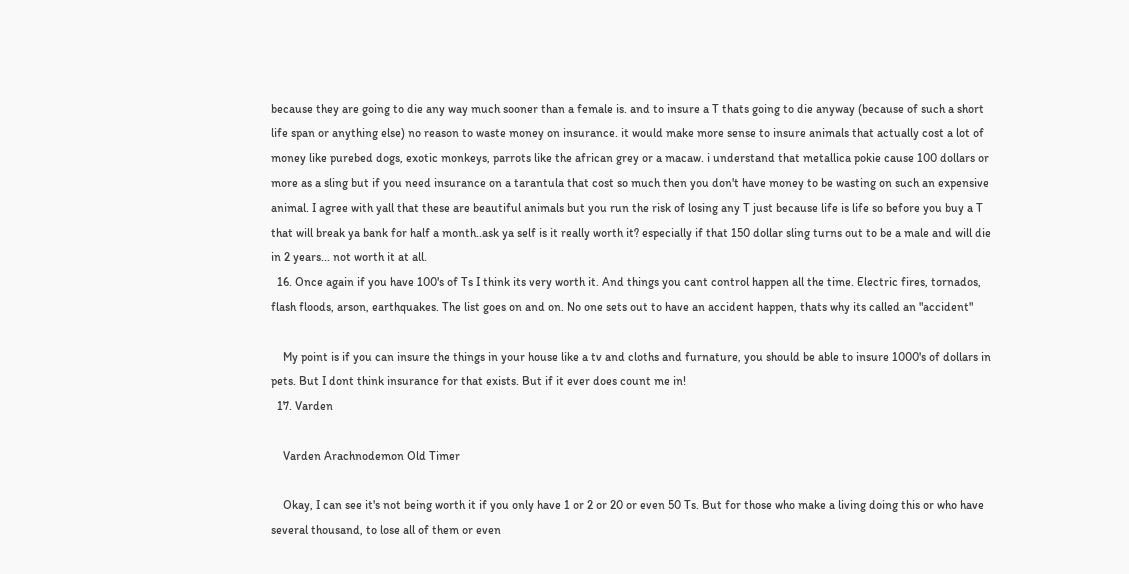because they are going to die any way much sooner than a female is. and to insure a T thats going to die anyway (because of such a short life span or anything else) no reason to waste money on insurance. it would make more sense to insure animals that actually cost a lot of money like purebed dogs, exotic monkeys, parrots like the african grey or a macaw. i understand that metallica pokie cause 100 dollars or more as a sling but if you need insurance on a tarantula that cost so much then you don't have money to be wasting on such an expensive animal. I agree with yall that these are beautiful animals but you run the risk of losing any T just because life is life so before you buy a T that will break ya bank for half a month..ask ya self is it really worth it? especially if that 150 dollar sling turns out to be a male and will die in 2 years... not worth it at all.
  16. Once again if you have 100's of Ts I think its very worth it. And things you cant control happen all the time. Electric fires, tornados, flash floods, arson, earthquakes. The list goes on and on. No one sets out to have an accident happen, thats why its called an "accident"

    My point is if you can insure the things in your house like a tv and cloths and furnature, you should be able to insure 1000's of dollars in pets. But I dont think insurance for that exists. But if it ever does count me in!
  17. Varden

    Varden Arachnodemon Old Timer

    Okay, I can see it's not being worth it if you only have 1 or 2 or 20 or even 50 Ts. But for those who make a living doing this or who have several thousand, to lose all of them or even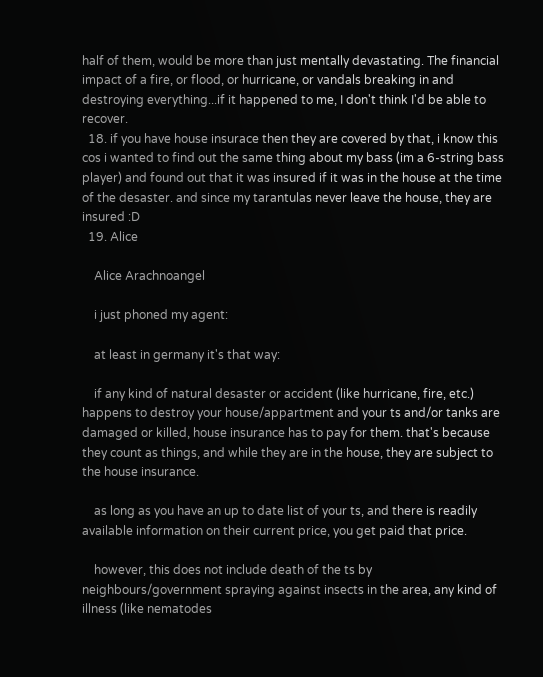half of them, would be more than just mentally devastating. The financial impact of a fire, or flood, or hurricane, or vandals breaking in and destroying everything...if it happened to me, I don't think I'd be able to recover.
  18. if you have house insurace then they are covered by that, i know this cos i wanted to find out the same thing about my bass (im a 6-string bass player) and found out that it was insured if it was in the house at the time of the desaster. and since my tarantulas never leave the house, they are insured :D
  19. Alice

    Alice Arachnoangel

    i just phoned my agent:

    at least in germany it's that way:

    if any kind of natural desaster or accident (like hurricane, fire, etc.) happens to destroy your house/appartment and your ts and/or tanks are damaged or killed, house insurance has to pay for them. that's because they count as things, and while they are in the house, they are subject to the house insurance.

    as long as you have an up to date list of your ts, and there is readily available information on their current price, you get paid that price.

    however, this does not include death of the ts by neighbours/government spraying against insects in the area, any kind of illness (like nematodes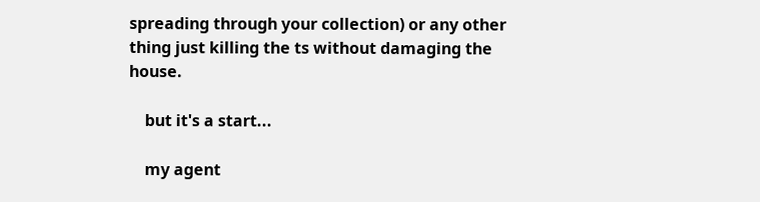spreading through your collection) or any other thing just killing the ts without damaging the house.

    but it's a start...

    my agent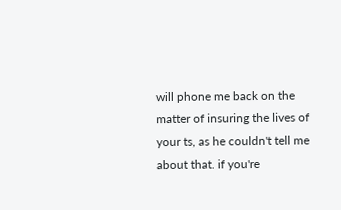will phone me back on the matter of insuring the lives of your ts, as he couldn't tell me about that. if you're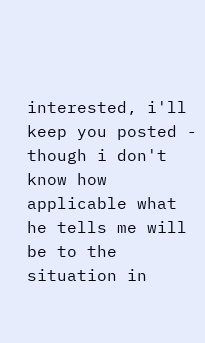interested, i'll keep you posted - though i don't know how applicable what he tells me will be to the situation in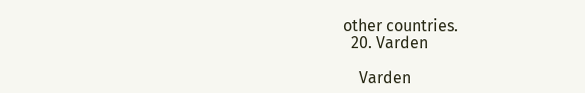other countries.
  20. Varden

    Varden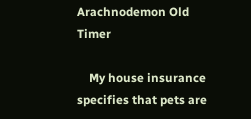Arachnodemon Old Timer

    My house insurance specifies that pets are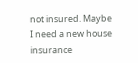not insured. Maybe I need a new house insurance